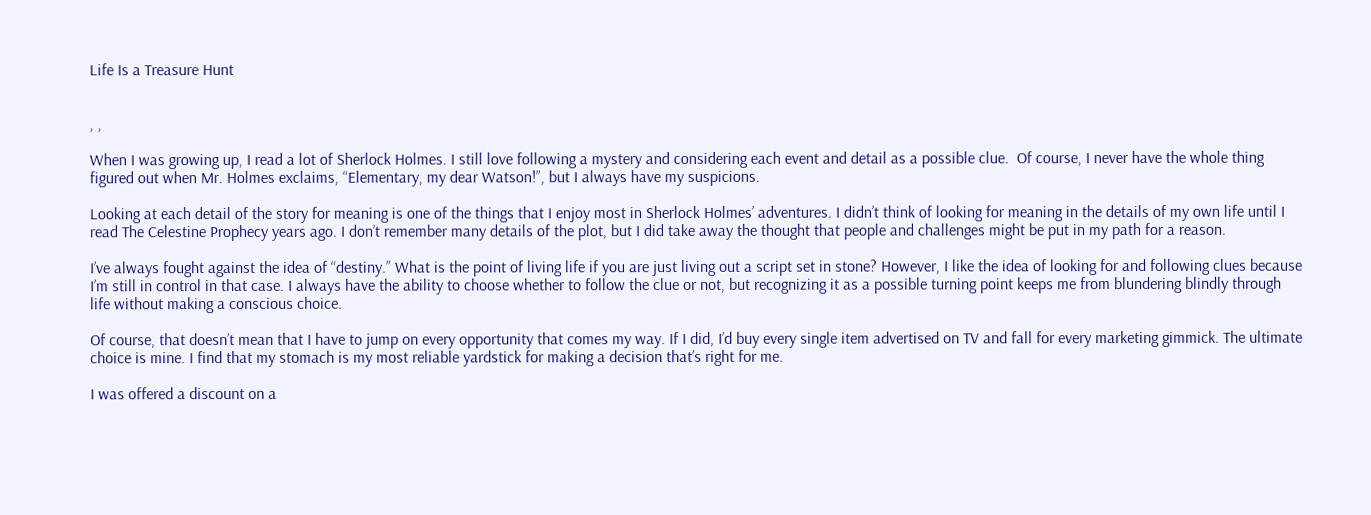Life Is a Treasure Hunt


, ,

When I was growing up, I read a lot of Sherlock Holmes. I still love following a mystery and considering each event and detail as a possible clue.  Of course, I never have the whole thing figured out when Mr. Holmes exclaims, “Elementary, my dear Watson!”, but I always have my suspicions.

Looking at each detail of the story for meaning is one of the things that I enjoy most in Sherlock Holmes’ adventures. I didn’t think of looking for meaning in the details of my own life until I read The Celestine Prophecy years ago. I don’t remember many details of the plot, but I did take away the thought that people and challenges might be put in my path for a reason.

I’ve always fought against the idea of “destiny.” What is the point of living life if you are just living out a script set in stone? However, I like the idea of looking for and following clues because I’m still in control in that case. I always have the ability to choose whether to follow the clue or not, but recognizing it as a possible turning point keeps me from blundering blindly through life without making a conscious choice.

Of course, that doesn’t mean that I have to jump on every opportunity that comes my way. If I did, I’d buy every single item advertised on TV and fall for every marketing gimmick. The ultimate choice is mine. I find that my stomach is my most reliable yardstick for making a decision that’s right for me.

I was offered a discount on a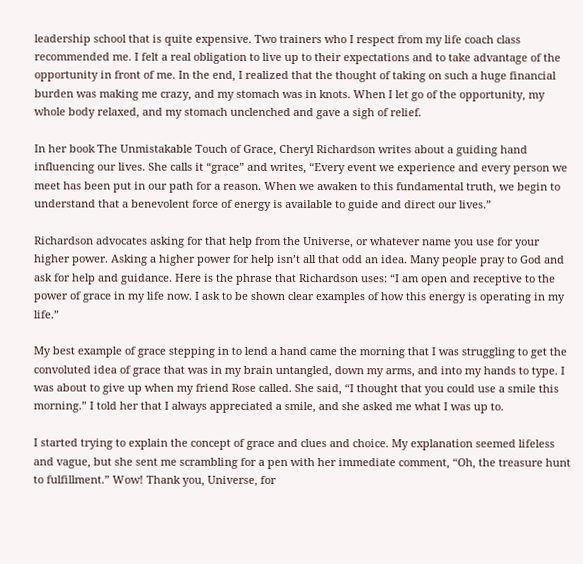leadership school that is quite expensive. Two trainers who I respect from my life coach class recommended me. I felt a real obligation to live up to their expectations and to take advantage of the opportunity in front of me. In the end, I realized that the thought of taking on such a huge financial burden was making me crazy, and my stomach was in knots. When I let go of the opportunity, my whole body relaxed, and my stomach unclenched and gave a sigh of relief.

In her book The Unmistakable Touch of Grace, Cheryl Richardson writes about a guiding hand influencing our lives. She calls it “grace” and writes, “Every event we experience and every person we meet has been put in our path for a reason. When we awaken to this fundamental truth, we begin to understand that a benevolent force of energy is available to guide and direct our lives.”

Richardson advocates asking for that help from the Universe, or whatever name you use for your higher power. Asking a higher power for help isn’t all that odd an idea. Many people pray to God and ask for help and guidance. Here is the phrase that Richardson uses: “I am open and receptive to the power of grace in my life now. I ask to be shown clear examples of how this energy is operating in my life.”

My best example of grace stepping in to lend a hand came the morning that I was struggling to get the convoluted idea of grace that was in my brain untangled, down my arms, and into my hands to type. I was about to give up when my friend Rose called. She said, “I thought that you could use a smile this morning.” I told her that I always appreciated a smile, and she asked me what I was up to.

I started trying to explain the concept of grace and clues and choice. My explanation seemed lifeless and vague, but she sent me scrambling for a pen with her immediate comment, “Oh, the treasure hunt to fulfillment.” Wow! Thank you, Universe, for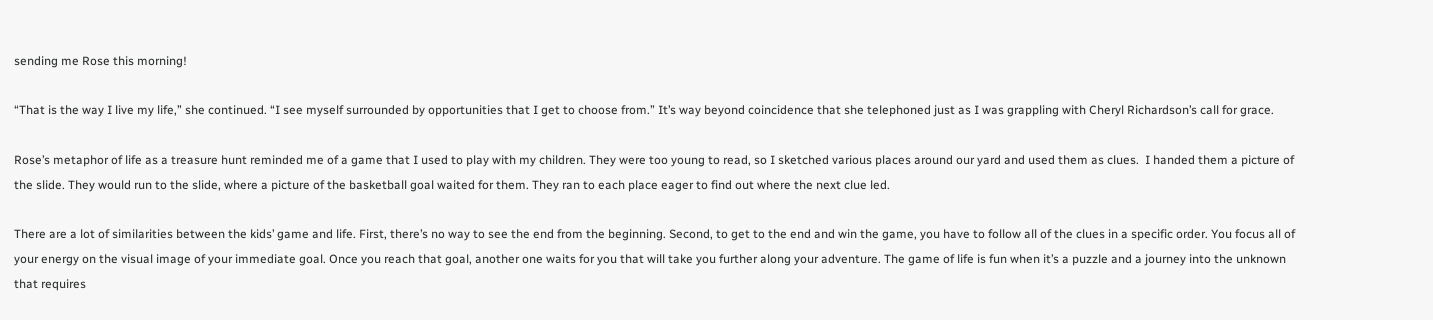sending me Rose this morning!

“That is the way I live my life,” she continued. “I see myself surrounded by opportunities that I get to choose from.” It’s way beyond coincidence that she telephoned just as I was grappling with Cheryl Richardson’s call for grace.

Rose’s metaphor of life as a treasure hunt reminded me of a game that I used to play with my children. They were too young to read, so I sketched various places around our yard and used them as clues.  I handed them a picture of the slide. They would run to the slide, where a picture of the basketball goal waited for them. They ran to each place eager to find out where the next clue led.

There are a lot of similarities between the kids’ game and life. First, there’s no way to see the end from the beginning. Second, to get to the end and win the game, you have to follow all of the clues in a specific order. You focus all of your energy on the visual image of your immediate goal. Once you reach that goal, another one waits for you that will take you further along your adventure. The game of life is fun when it’s a puzzle and a journey into the unknown that requires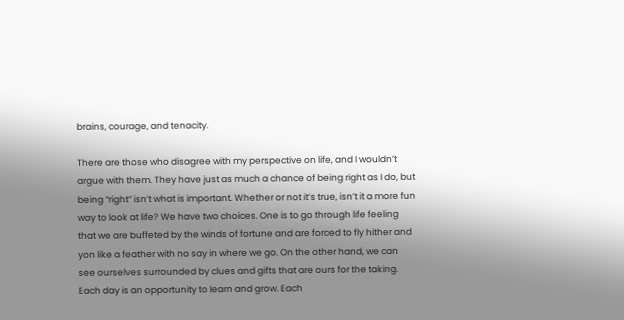brains, courage, and tenacity.

There are those who disagree with my perspective on life, and I wouldn’t argue with them. They have just as much a chance of being right as I do, but being “right” isn’t what is important. Whether or not it’s true, isn’t it a more fun way to look at life? We have two choices. One is to go through life feeling that we are buffeted by the winds of fortune and are forced to fly hither and yon like a feather with no say in where we go. On the other hand, we can see ourselves surrounded by clues and gifts that are ours for the taking. Each day is an opportunity to learn and grow. Each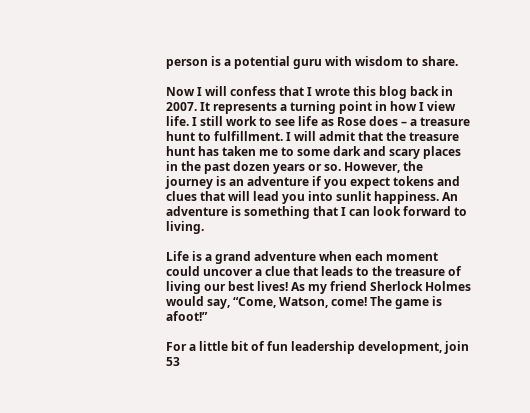person is a potential guru with wisdom to share.

Now I will confess that I wrote this blog back in 2007. It represents a turning point in how I view life. I still work to see life as Rose does – a treasure hunt to fulfillment. I will admit that the treasure hunt has taken me to some dark and scary places in the past dozen years or so. However, the journey is an adventure if you expect tokens and clues that will lead you into sunlit happiness. An adventure is something that I can look forward to living.

Life is a grand adventure when each moment could uncover a clue that leads to the treasure of living our best lives! As my friend Sherlock Holmes would say, “Come, Watson, come! The game is afoot!”

For a little bit of fun leadership development, join 53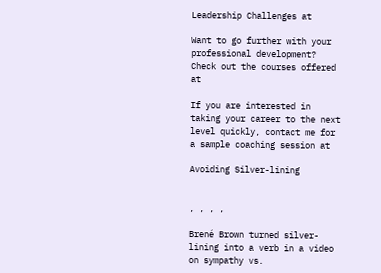Leadership Challenges at

Want to go further with your professional development? Check out the courses offered at

If you are interested in taking your career to the next level quickly, contact me for a sample coaching session at

Avoiding Silver-lining


, , , ,

Brené Brown turned silver-lining into a verb in a video on sympathy vs.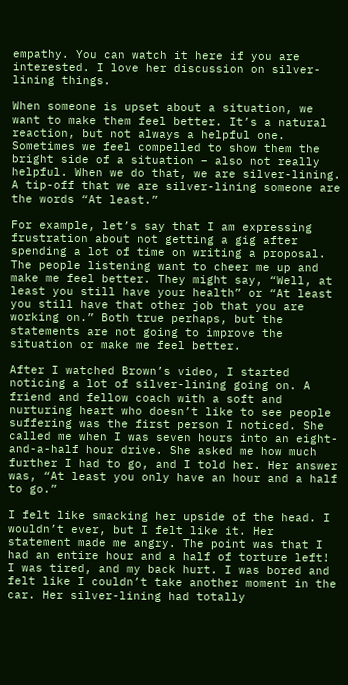empathy. You can watch it here if you are interested. I love her discussion on silver-lining things.

When someone is upset about a situation, we want to make them feel better. It’s a natural reaction, but not always a helpful one. Sometimes we feel compelled to show them the bright side of a situation – also not really helpful. When we do that, we are silver-lining. A tip-off that we are silver-lining someone are the words “At least.”

For example, let’s say that I am expressing frustration about not getting a gig after spending a lot of time on writing a proposal. The people listening want to cheer me up and make me feel better. They might say, “Well, at least you still have your health” or “At least you still have that other job that you are working on.” Both true perhaps, but the statements are not going to improve the situation or make me feel better.

After I watched Brown’s video, I started noticing a lot of silver-lining going on. A friend and fellow coach with a soft and nurturing heart who doesn’t like to see people suffering was the first person I noticed. She called me when I was seven hours into an eight-and-a-half hour drive. She asked me how much further I had to go, and I told her. Her answer was, “At least you only have an hour and a half to go.”

I felt like smacking her upside of the head. I wouldn’t ever, but I felt like it. Her statement made me angry. The point was that I had an entire hour and a half of torture left! I was tired, and my back hurt. I was bored and felt like I couldn’t take another moment in the car. Her silver-lining had totally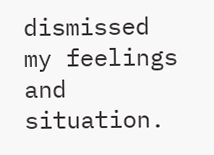dismissed my feelings and situation.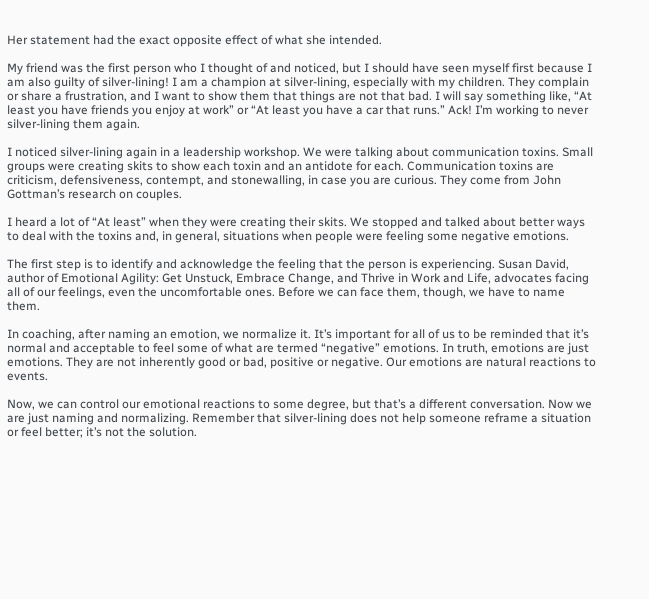Her statement had the exact opposite effect of what she intended.

My friend was the first person who I thought of and noticed, but I should have seen myself first because I am also guilty of silver-lining! I am a champion at silver-lining, especially with my children. They complain or share a frustration, and I want to show them that things are not that bad. I will say something like, “At least you have friends you enjoy at work” or “At least you have a car that runs.” Ack! I’m working to never silver-lining them again.

I noticed silver-lining again in a leadership workshop. We were talking about communication toxins. Small groups were creating skits to show each toxin and an antidote for each. Communication toxins are criticism, defensiveness, contempt, and stonewalling, in case you are curious. They come from John Gottman’s research on couples.

I heard a lot of “At least” when they were creating their skits. We stopped and talked about better ways to deal with the toxins and, in general, situations when people were feeling some negative emotions.

The first step is to identify and acknowledge the feeling that the person is experiencing. Susan David, author of Emotional Agility: Get Unstuck, Embrace Change, and Thrive in Work and Life, advocates facing all of our feelings, even the uncomfortable ones. Before we can face them, though, we have to name them.

In coaching, after naming an emotion, we normalize it. It’s important for all of us to be reminded that it’s normal and acceptable to feel some of what are termed “negative” emotions. In truth, emotions are just emotions. They are not inherently good or bad, positive or negative. Our emotions are natural reactions to events.

Now, we can control our emotional reactions to some degree, but that’s a different conversation. Now we are just naming and normalizing. Remember that silver-lining does not help someone reframe a situation or feel better; it’s not the solution.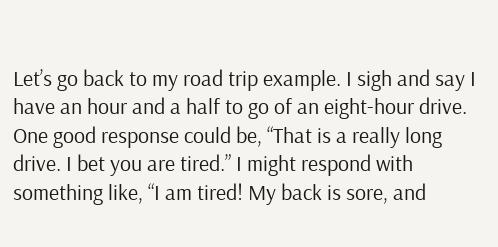Let’s go back to my road trip example. I sigh and say I have an hour and a half to go of an eight-hour drive. One good response could be, “That is a really long drive. I bet you are tired.” I might respond with something like, “I am tired! My back is sore, and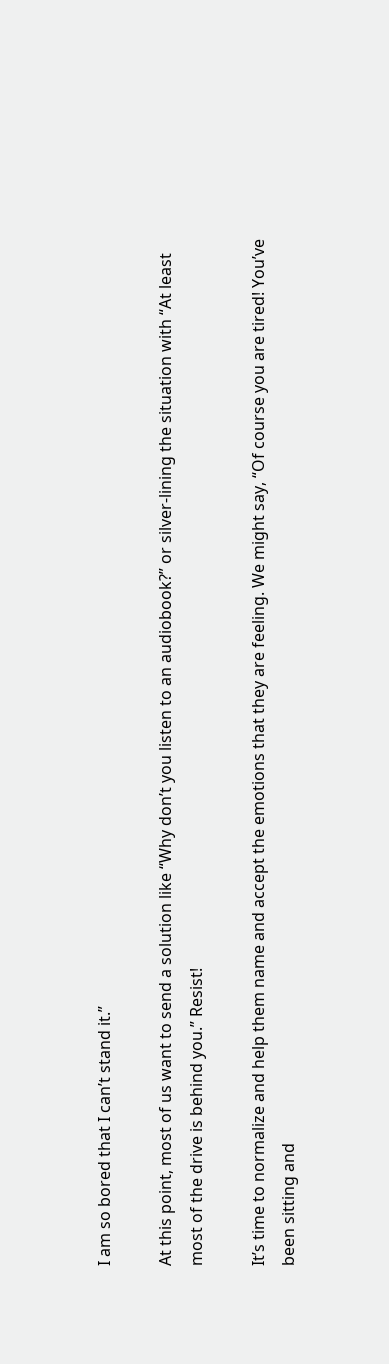I am so bored that I can’t stand it.”

At this point, most of us want to send a solution like “Why don’t you listen to an audiobook?” or silver-lining the situation with “At least most of the drive is behind you.” Resist!

It’s time to normalize and help them name and accept the emotions that they are feeling. We might say, “Of course you are tired! You’ve been sitting and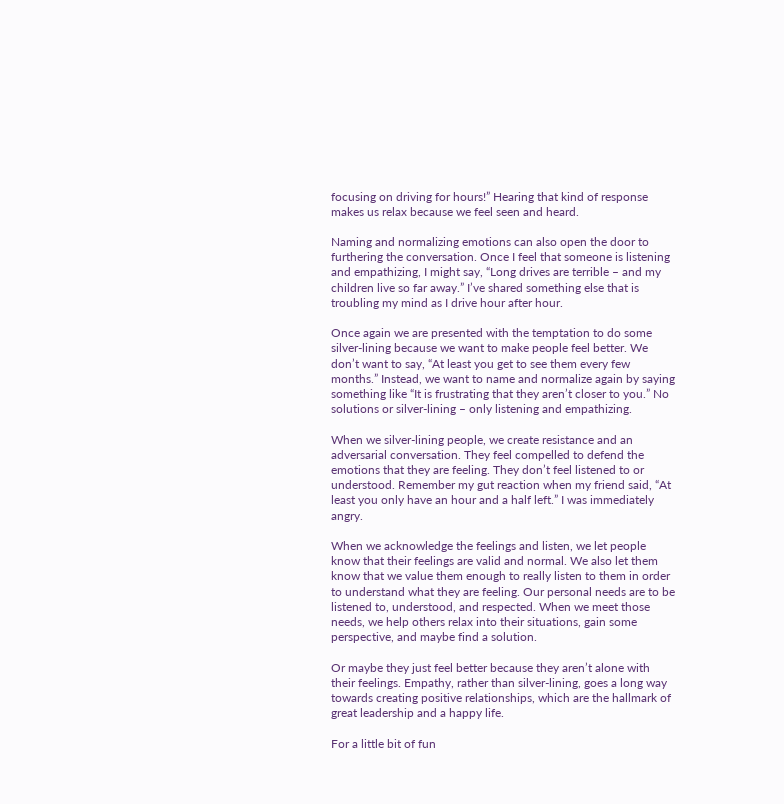focusing on driving for hours!” Hearing that kind of response makes us relax because we feel seen and heard.

Naming and normalizing emotions can also open the door to furthering the conversation. Once I feel that someone is listening and empathizing, I might say, “Long drives are terrible – and my children live so far away.” I’ve shared something else that is troubling my mind as I drive hour after hour.

Once again we are presented with the temptation to do some silver-lining because we want to make people feel better. We don’t want to say, “At least you get to see them every few months.” Instead, we want to name and normalize again by saying something like “It is frustrating that they aren’t closer to you.” No solutions or silver-lining – only listening and empathizing.

When we silver-lining people, we create resistance and an adversarial conversation. They feel compelled to defend the emotions that they are feeling. They don’t feel listened to or understood. Remember my gut reaction when my friend said, “At least you only have an hour and a half left.” I was immediately angry.

When we acknowledge the feelings and listen, we let people know that their feelings are valid and normal. We also let them know that we value them enough to really listen to them in order to understand what they are feeling. Our personal needs are to be listened to, understood, and respected. When we meet those needs, we help others relax into their situations, gain some perspective, and maybe find a solution.

Or maybe they just feel better because they aren’t alone with their feelings. Empathy, rather than silver-lining, goes a long way towards creating positive relationships, which are the hallmark of great leadership and a happy life.

For a little bit of fun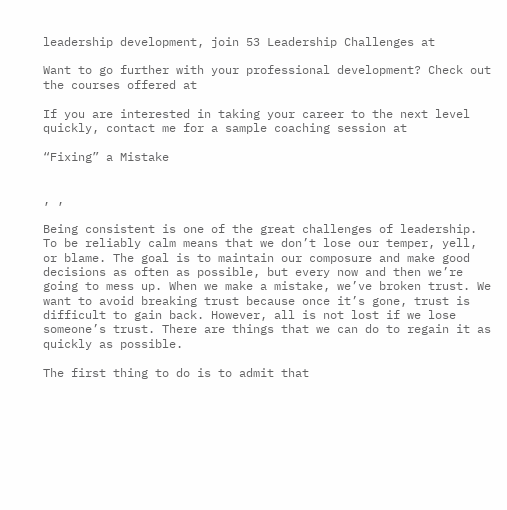leadership development, join 53 Leadership Challenges at

Want to go further with your professional development? Check out the courses offered at

If you are interested in taking your career to the next level quickly, contact me for a sample coaching session at

“Fixing” a Mistake


, ,

Being consistent is one of the great challenges of leadership. To be reliably calm means that we don’t lose our temper, yell, or blame. The goal is to maintain our composure and make good decisions as often as possible, but every now and then we’re going to mess up. When we make a mistake, we’ve broken trust. We want to avoid breaking trust because once it’s gone, trust is difficult to gain back. However, all is not lost if we lose someone’s trust. There are things that we can do to regain it as quickly as possible.

The first thing to do is to admit that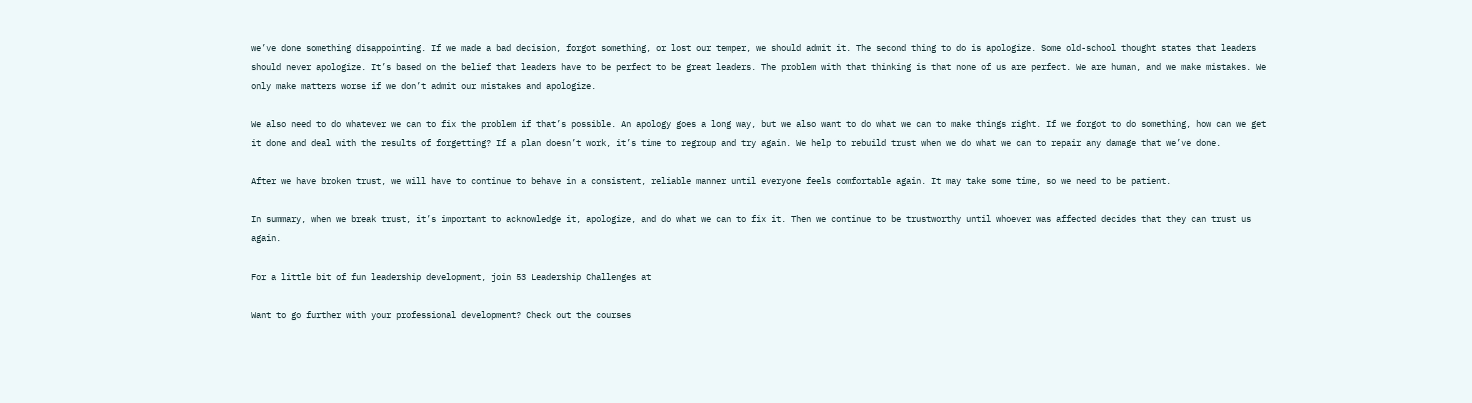we’ve done something disappointing. If we made a bad decision, forgot something, or lost our temper, we should admit it. The second thing to do is apologize. Some old-school thought states that leaders should never apologize. It’s based on the belief that leaders have to be perfect to be great leaders. The problem with that thinking is that none of us are perfect. We are human, and we make mistakes. We only make matters worse if we don’t admit our mistakes and apologize.

We also need to do whatever we can to fix the problem if that’s possible. An apology goes a long way, but we also want to do what we can to make things right. If we forgot to do something, how can we get it done and deal with the results of forgetting? If a plan doesn’t work, it’s time to regroup and try again. We help to rebuild trust when we do what we can to repair any damage that we’ve done.

After we have broken trust, we will have to continue to behave in a consistent, reliable manner until everyone feels comfortable again. It may take some time, so we need to be patient.

In summary, when we break trust, it’s important to acknowledge it, apologize, and do what we can to fix it. Then we continue to be trustworthy until whoever was affected decides that they can trust us again.

For a little bit of fun leadership development, join 53 Leadership Challenges at

Want to go further with your professional development? Check out the courses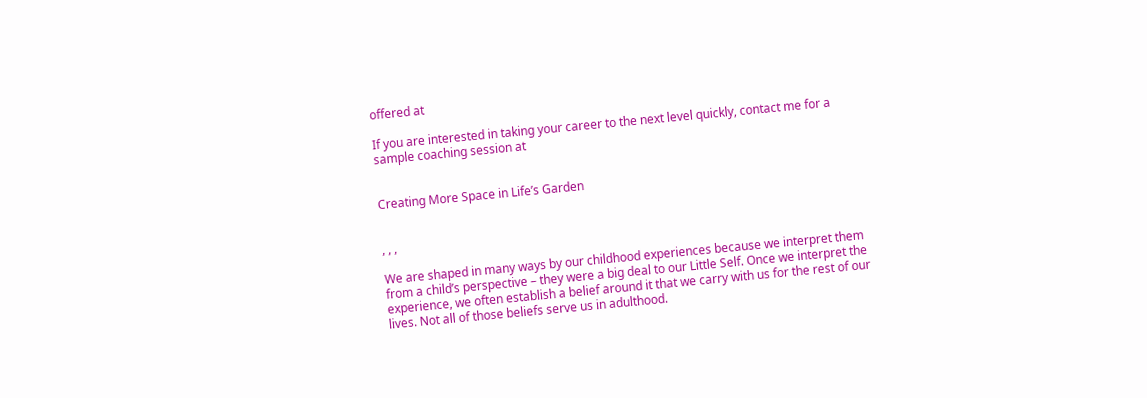offered at

If you are interested in taking your career to the next level quickly, contact me for a sample coaching session at


Creating More Space in Life’s Garden


, , ,

We are shaped in many ways by our childhood experiences because we interpret them from a child’s perspective – they were a big deal to our Little Self. Once we interpret the experience, we often establish a belief around it that we carry with us for the rest of our lives. Not all of those beliefs serve us in adulthood.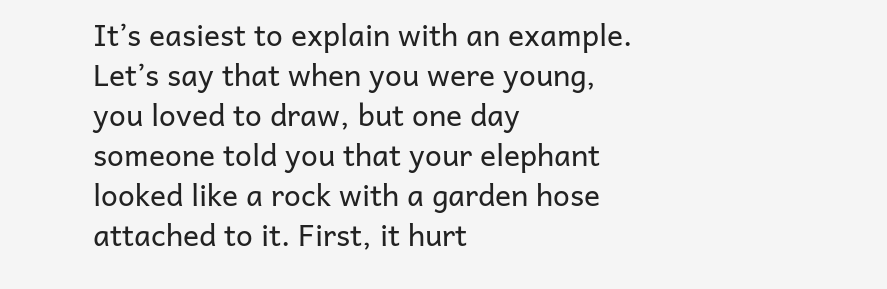It’s easiest to explain with an example. Let’s say that when you were young, you loved to draw, but one day someone told you that your elephant looked like a rock with a garden hose attached to it. First, it hurt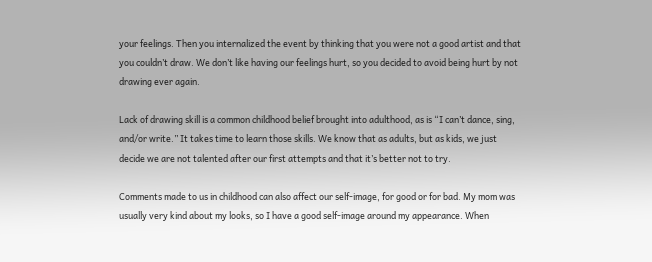your feelings. Then you internalized the event by thinking that you were not a good artist and that you couldn’t draw. We don’t like having our feelings hurt, so you decided to avoid being hurt by not drawing ever again.

Lack of drawing skill is a common childhood belief brought into adulthood, as is “I can’t dance, sing, and/or write.” It takes time to learn those skills. We know that as adults, but as kids, we just decide we are not talented after our first attempts and that it’s better not to try.

Comments made to us in childhood can also affect our self-image, for good or for bad. My mom was usually very kind about my looks, so I have a good self-image around my appearance. When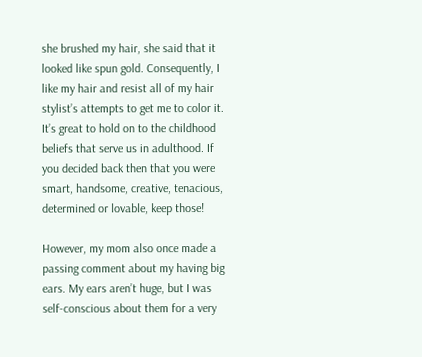she brushed my hair, she said that it looked like spun gold. Consequently, I like my hair and resist all of my hair stylist’s attempts to get me to color it. It’s great to hold on to the childhood beliefs that serve us in adulthood. If you decided back then that you were smart, handsome, creative, tenacious, determined or lovable, keep those!

However, my mom also once made a passing comment about my having big ears. My ears aren’t huge, but I was self-conscious about them for a very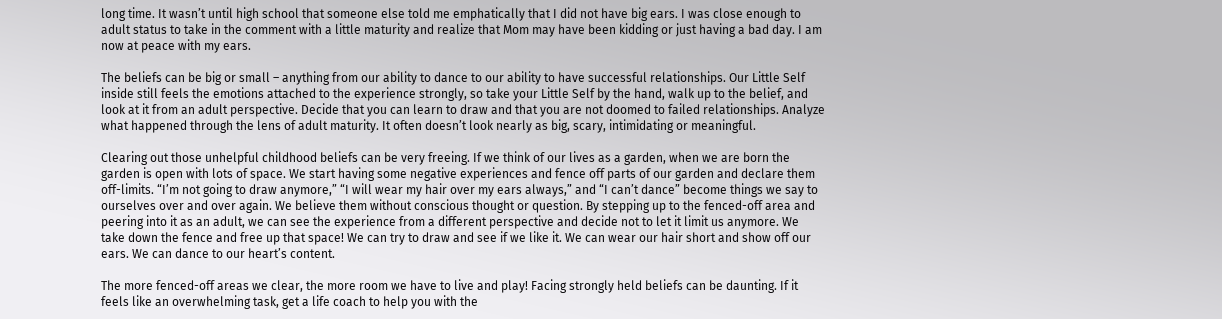long time. It wasn’t until high school that someone else told me emphatically that I did not have big ears. I was close enough to adult status to take in the comment with a little maturity and realize that Mom may have been kidding or just having a bad day. I am now at peace with my ears.

The beliefs can be big or small – anything from our ability to dance to our ability to have successful relationships. Our Little Self inside still feels the emotions attached to the experience strongly, so take your Little Self by the hand, walk up to the belief, and look at it from an adult perspective. Decide that you can learn to draw and that you are not doomed to failed relationships. Analyze what happened through the lens of adult maturity. It often doesn’t look nearly as big, scary, intimidating or meaningful.

Clearing out those unhelpful childhood beliefs can be very freeing. If we think of our lives as a garden, when we are born the garden is open with lots of space. We start having some negative experiences and fence off parts of our garden and declare them off-limits. “I’m not going to draw anymore,” “I will wear my hair over my ears always,” and “I can’t dance” become things we say to ourselves over and over again. We believe them without conscious thought or question. By stepping up to the fenced-off area and peering into it as an adult, we can see the experience from a different perspective and decide not to let it limit us anymore. We take down the fence and free up that space! We can try to draw and see if we like it. We can wear our hair short and show off our ears. We can dance to our heart’s content.

The more fenced-off areas we clear, the more room we have to live and play! Facing strongly held beliefs can be daunting. If it feels like an overwhelming task, get a life coach to help you with the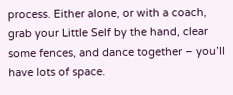process. Either alone, or with a coach, grab your Little Self by the hand, clear some fences, and dance together – you’ll have lots of space.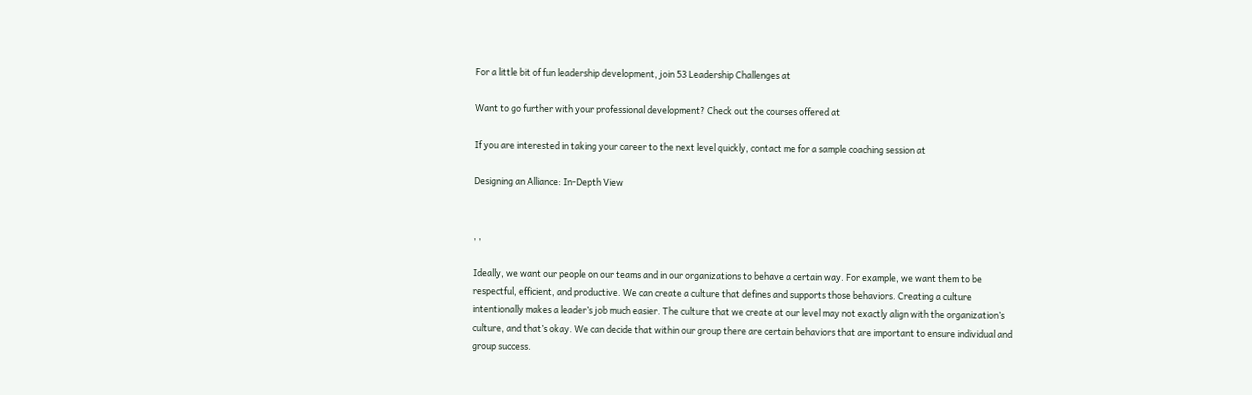For a little bit of fun leadership development, join 53 Leadership Challenges at

Want to go further with your professional development? Check out the courses offered at

If you are interested in taking your career to the next level quickly, contact me for a sample coaching session at

Designing an Alliance: In-Depth View


, ,

Ideally, we want our people on our teams and in our organizations to behave a certain way. For example, we want them to be respectful, efficient, and productive. We can create a culture that defines and supports those behaviors. Creating a culture intentionally makes a leader’s job much easier. The culture that we create at our level may not exactly align with the organization’s culture, and that’s okay. We can decide that within our group there are certain behaviors that are important to ensure individual and group success.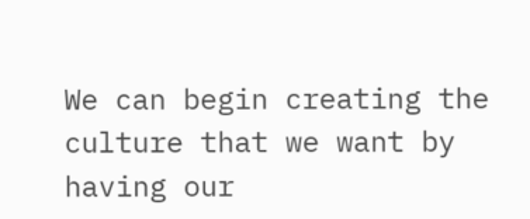We can begin creating the culture that we want by having our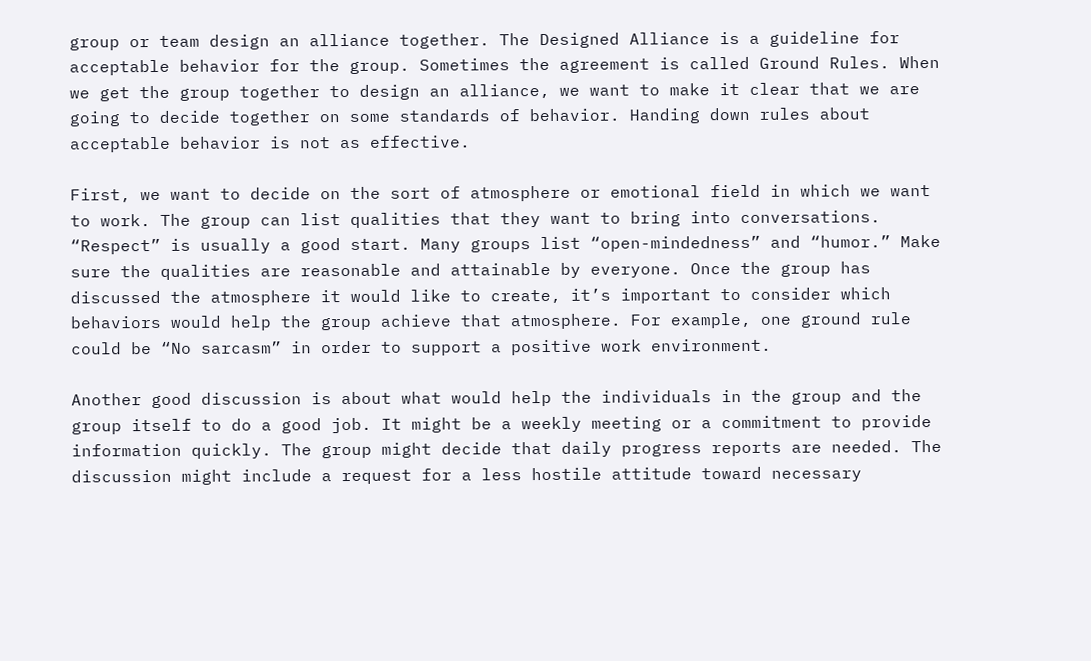group or team design an alliance together. The Designed Alliance is a guideline for acceptable behavior for the group. Sometimes the agreement is called Ground Rules. When we get the group together to design an alliance, we want to make it clear that we are going to decide together on some standards of behavior. Handing down rules about acceptable behavior is not as effective.

First, we want to decide on the sort of atmosphere or emotional field in which we want to work. The group can list qualities that they want to bring into conversations. “Respect” is usually a good start. Many groups list “open-mindedness” and “humor.” Make sure the qualities are reasonable and attainable by everyone. Once the group has discussed the atmosphere it would like to create, it’s important to consider which behaviors would help the group achieve that atmosphere. For example, one ground rule could be “No sarcasm” in order to support a positive work environment.

Another good discussion is about what would help the individuals in the group and the group itself to do a good job. It might be a weekly meeting or a commitment to provide information quickly. The group might decide that daily progress reports are needed. The discussion might include a request for a less hostile attitude toward necessary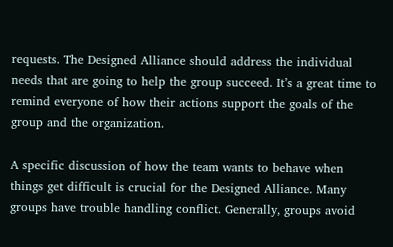requests. The Designed Alliance should address the individual needs that are going to help the group succeed. It’s a great time to remind everyone of how their actions support the goals of the group and the organization.

A specific discussion of how the team wants to behave when things get difficult is crucial for the Designed Alliance. Many groups have trouble handling conflict. Generally, groups avoid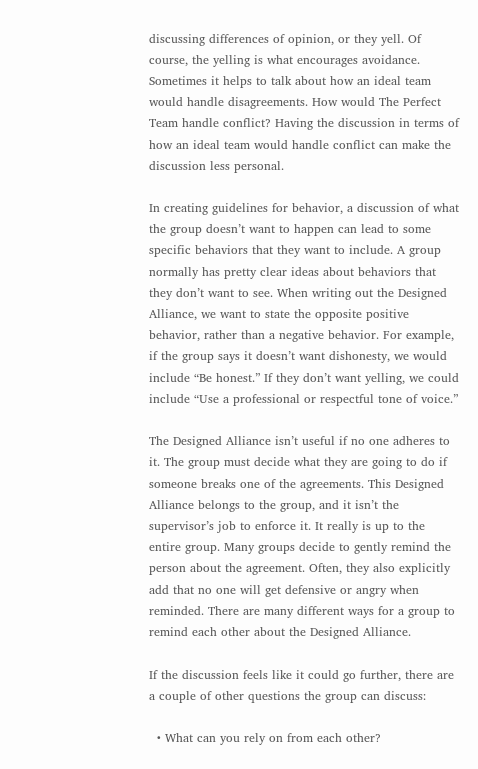discussing differences of opinion, or they yell. Of course, the yelling is what encourages avoidance. Sometimes it helps to talk about how an ideal team would handle disagreements. How would The Perfect Team handle conflict? Having the discussion in terms of how an ideal team would handle conflict can make the discussion less personal.

In creating guidelines for behavior, a discussion of what the group doesn’t want to happen can lead to some specific behaviors that they want to include. A group normally has pretty clear ideas about behaviors that they don’t want to see. When writing out the Designed Alliance, we want to state the opposite positive behavior, rather than a negative behavior. For example, if the group says it doesn’t want dishonesty, we would include “Be honest.” If they don’t want yelling, we could include “Use a professional or respectful tone of voice.”

The Designed Alliance isn’t useful if no one adheres to it. The group must decide what they are going to do if someone breaks one of the agreements. This Designed Alliance belongs to the group, and it isn’t the supervisor’s job to enforce it. It really is up to the entire group. Many groups decide to gently remind the person about the agreement. Often, they also explicitly add that no one will get defensive or angry when reminded. There are many different ways for a group to remind each other about the Designed Alliance.

If the discussion feels like it could go further, there are a couple of other questions the group can discuss:

  • What can you rely on from each other?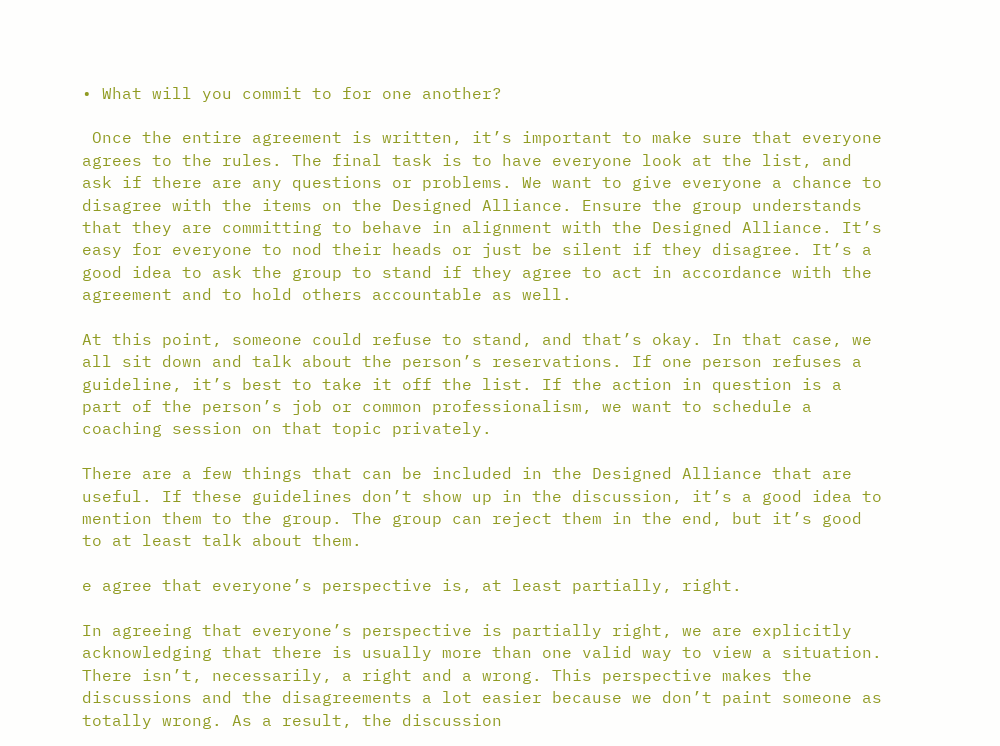• What will you commit to for one another?

 Once the entire agreement is written, it’s important to make sure that everyone agrees to the rules. The final task is to have everyone look at the list, and ask if there are any questions or problems. We want to give everyone a chance to disagree with the items on the Designed Alliance. Ensure the group understands that they are committing to behave in alignment with the Designed Alliance. It’s easy for everyone to nod their heads or just be silent if they disagree. It’s a good idea to ask the group to stand if they agree to act in accordance with the agreement and to hold others accountable as well.

At this point, someone could refuse to stand, and that’s okay. In that case, we all sit down and talk about the person’s reservations. If one person refuses a guideline, it’s best to take it off the list. If the action in question is a part of the person’s job or common professionalism, we want to schedule a coaching session on that topic privately.

There are a few things that can be included in the Designed Alliance that are useful. If these guidelines don’t show up in the discussion, it’s a good idea to mention them to the group. The group can reject them in the end, but it’s good to at least talk about them.

e agree that everyone’s perspective is, at least partially, right.

In agreeing that everyone’s perspective is partially right, we are explicitly acknowledging that there is usually more than one valid way to view a situation. There isn’t, necessarily, a right and a wrong. This perspective makes the discussions and the disagreements a lot easier because we don’t paint someone as totally wrong. As a result, the discussion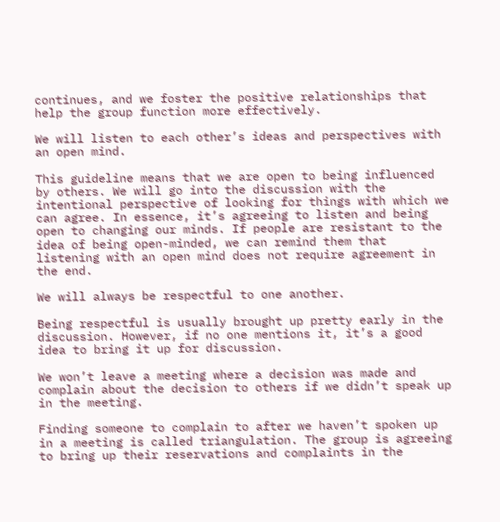continues, and we foster the positive relationships that help the group function more effectively.

We will listen to each other’s ideas and perspectives with an open mind.

This guideline means that we are open to being influenced by others. We will go into the discussion with the intentional perspective of looking for things with which we can agree. In essence, it’s agreeing to listen and being open to changing our minds. If people are resistant to the idea of being open-minded, we can remind them that listening with an open mind does not require agreement in the end.

We will always be respectful to one another.

Being respectful is usually brought up pretty early in the discussion. However, if no one mentions it, it’s a good idea to bring it up for discussion.

We won’t leave a meeting where a decision was made and complain about the decision to others if we didn’t speak up in the meeting.

Finding someone to complain to after we haven’t spoken up in a meeting is called triangulation. The group is agreeing to bring up their reservations and complaints in the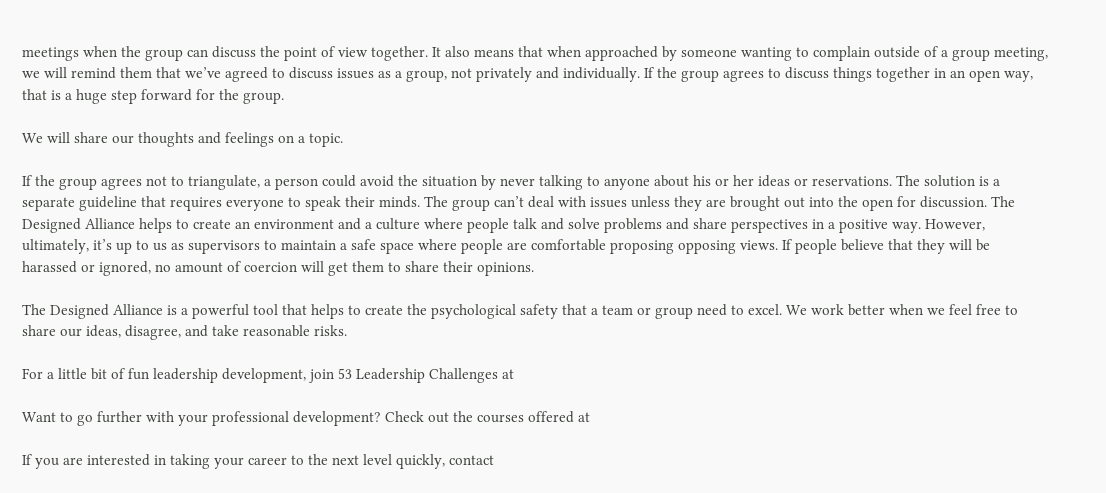meetings when the group can discuss the point of view together. It also means that when approached by someone wanting to complain outside of a group meeting, we will remind them that we’ve agreed to discuss issues as a group, not privately and individually. If the group agrees to discuss things together in an open way, that is a huge step forward for the group.

We will share our thoughts and feelings on a topic.

If the group agrees not to triangulate, a person could avoid the situation by never talking to anyone about his or her ideas or reservations. The solution is a separate guideline that requires everyone to speak their minds. The group can’t deal with issues unless they are brought out into the open for discussion. The Designed Alliance helps to create an environment and a culture where people talk and solve problems and share perspectives in a positive way. However, ultimately, it’s up to us as supervisors to maintain a safe space where people are comfortable proposing opposing views. If people believe that they will be harassed or ignored, no amount of coercion will get them to share their opinions.

The Designed Alliance is a powerful tool that helps to create the psychological safety that a team or group need to excel. We work better when we feel free to share our ideas, disagree, and take reasonable risks.

For a little bit of fun leadership development, join 53 Leadership Challenges at

Want to go further with your professional development? Check out the courses offered at

If you are interested in taking your career to the next level quickly, contact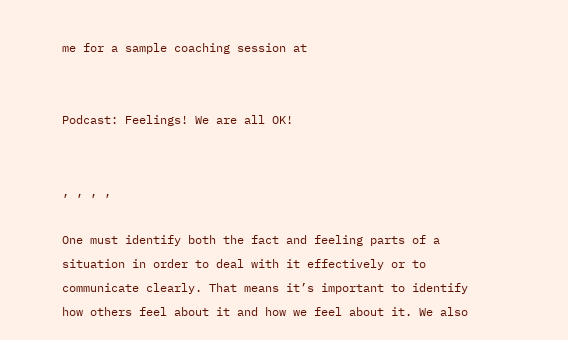me for a sample coaching session at


Podcast: Feelings! We are all OK!


, , , ,

One must identify both the fact and feeling parts of a situation in order to deal with it effectively or to communicate clearly. That means it’s important to identify how others feel about it and how we feel about it. We also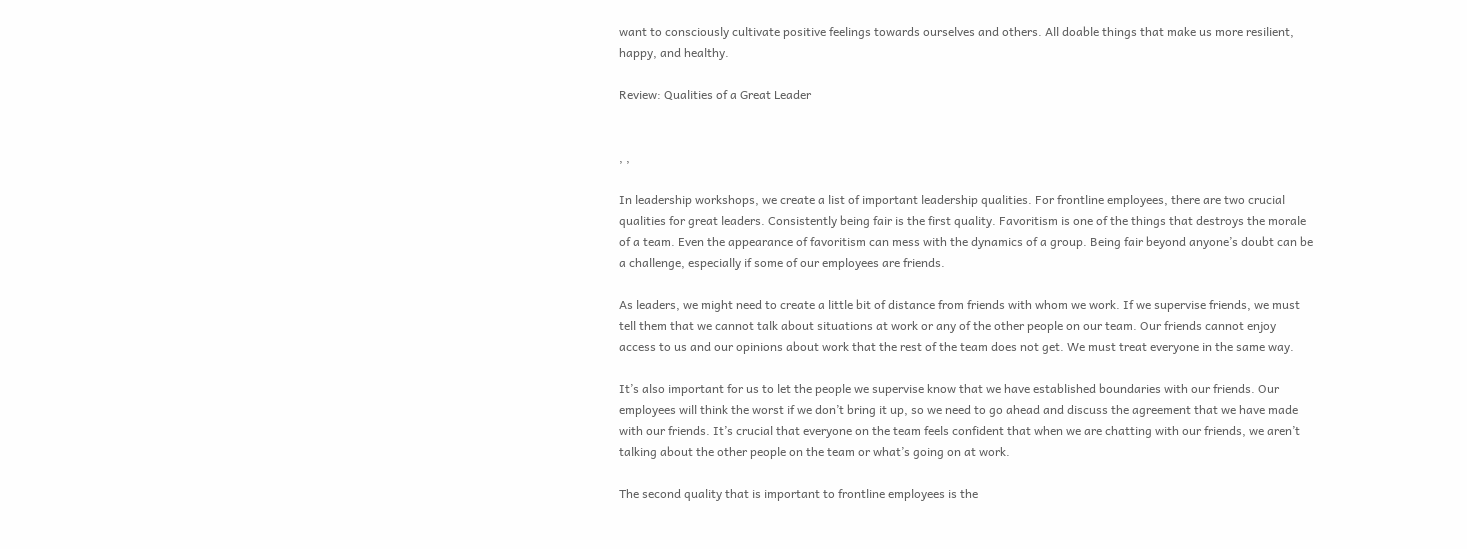want to consciously cultivate positive feelings towards ourselves and others. All doable things that make us more resilient, happy, and healthy.

Review: Qualities of a Great Leader


, ,

In leadership workshops, we create a list of important leadership qualities. For frontline employees, there are two crucial qualities for great leaders. Consistently being fair is the first quality. Favoritism is one of the things that destroys the morale of a team. Even the appearance of favoritism can mess with the dynamics of a group. Being fair beyond anyone’s doubt can be a challenge, especially if some of our employees are friends.

As leaders, we might need to create a little bit of distance from friends with whom we work. If we supervise friends, we must tell them that we cannot talk about situations at work or any of the other people on our team. Our friends cannot enjoy access to us and our opinions about work that the rest of the team does not get. We must treat everyone in the same way.

It’s also important for us to let the people we supervise know that we have established boundaries with our friends. Our employees will think the worst if we don’t bring it up, so we need to go ahead and discuss the agreement that we have made with our friends. It’s crucial that everyone on the team feels confident that when we are chatting with our friends, we aren’t talking about the other people on the team or what’s going on at work.

The second quality that is important to frontline employees is the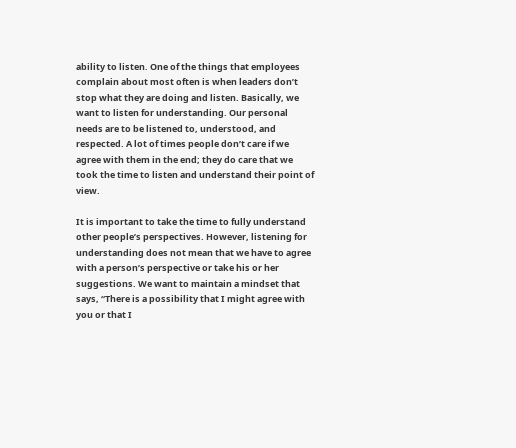ability to listen. One of the things that employees complain about most often is when leaders don’t stop what they are doing and listen. Basically, we want to listen for understanding. Our personal needs are to be listened to, understood, and respected. A lot of times people don’t care if we agree with them in the end; they do care that we took the time to listen and understand their point of view.

It is important to take the time to fully understand other people’s perspectives. However, listening for understanding does not mean that we have to agree with a person’s perspective or take his or her suggestions. We want to maintain a mindset that says, “There is a possibility that I might agree with you or that I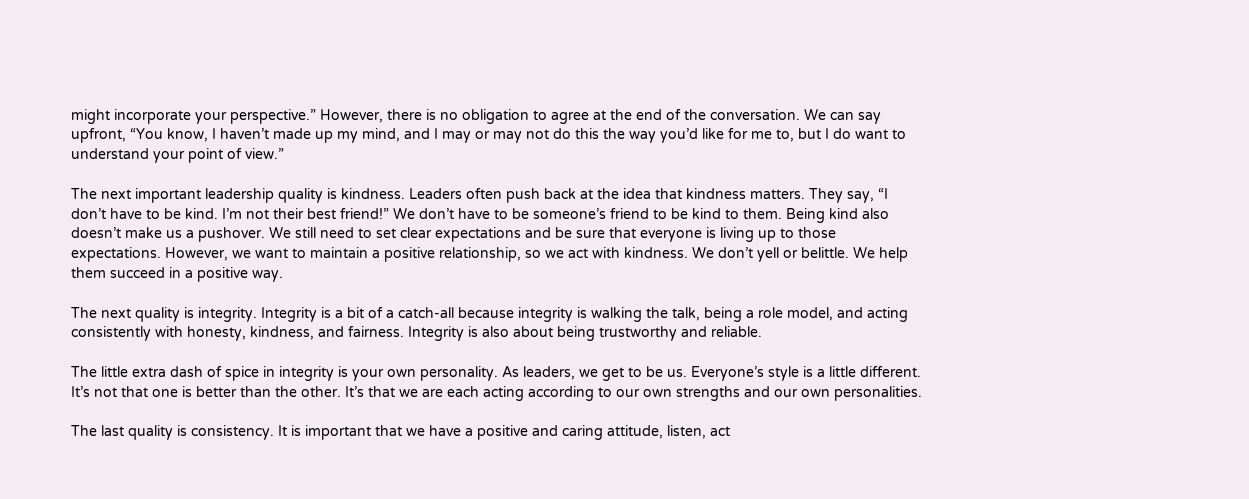might incorporate your perspective.” However, there is no obligation to agree at the end of the conversation. We can say upfront, “You know, I haven’t made up my mind, and I may or may not do this the way you’d like for me to, but I do want to understand your point of view.”

The next important leadership quality is kindness. Leaders often push back at the idea that kindness matters. They say, “I don’t have to be kind. I’m not their best friend!” We don’t have to be someone’s friend to be kind to them. Being kind also doesn’t make us a pushover. We still need to set clear expectations and be sure that everyone is living up to those expectations. However, we want to maintain a positive relationship, so we act with kindness. We don’t yell or belittle. We help them succeed in a positive way.

The next quality is integrity. Integrity is a bit of a catch-all because integrity is walking the talk, being a role model, and acting consistently with honesty, kindness, and fairness. Integrity is also about being trustworthy and reliable.

The little extra dash of spice in integrity is your own personality. As leaders, we get to be us. Everyone’s style is a little different. It’s not that one is better than the other. It’s that we are each acting according to our own strengths and our own personalities.

The last quality is consistency. It is important that we have a positive and caring attitude, listen, act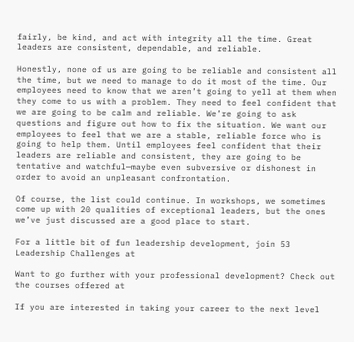fairly, be kind, and act with integrity all the time. Great leaders are consistent, dependable, and reliable.

Honestly, none of us are going to be reliable and consistent all the time, but we need to manage to do it most of the time. Our employees need to know that we aren’t going to yell at them when they come to us with a problem. They need to feel confident that we are going to be calm and reliable. We’re going to ask questions and figure out how to fix the situation. We want our employees to feel that we are a stable, reliable force who is going to help them. Until employees feel confident that their leaders are reliable and consistent, they are going to be tentative and watchful—maybe even subversive or dishonest in order to avoid an unpleasant confrontation.

Of course, the list could continue. In workshops, we sometimes come up with 20 qualities of exceptional leaders, but the ones we’ve just discussed are a good place to start.

For a little bit of fun leadership development, join 53 Leadership Challenges at

Want to go further with your professional development? Check out the courses offered at

If you are interested in taking your career to the next level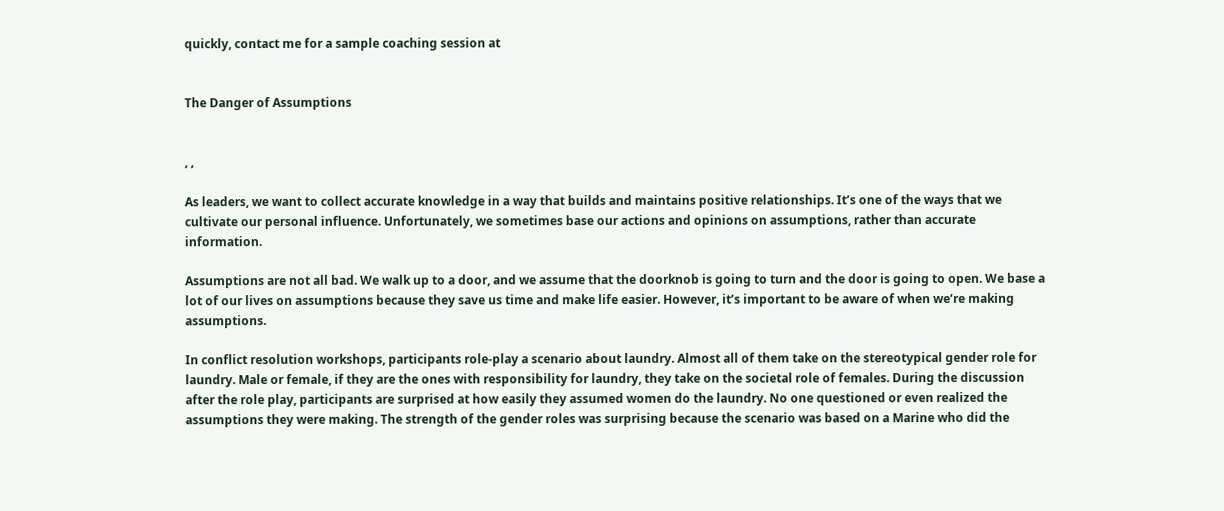quickly, contact me for a sample coaching session at


The Danger of Assumptions


, ,

As leaders, we want to collect accurate knowledge in a way that builds and maintains positive relationships. It’s one of the ways that we cultivate our personal influence. Unfortunately, we sometimes base our actions and opinions on assumptions, rather than accurate information.

Assumptions are not all bad. We walk up to a door, and we assume that the doorknob is going to turn and the door is going to open. We base a lot of our lives on assumptions because they save us time and make life easier. However, it’s important to be aware of when we’re making assumptions.

In conflict resolution workshops, participants role-play a scenario about laundry. Almost all of them take on the stereotypical gender role for laundry. Male or female, if they are the ones with responsibility for laundry, they take on the societal role of females. During the discussion after the role play, participants are surprised at how easily they assumed women do the laundry. No one questioned or even realized the assumptions they were making. The strength of the gender roles was surprising because the scenario was based on a Marine who did the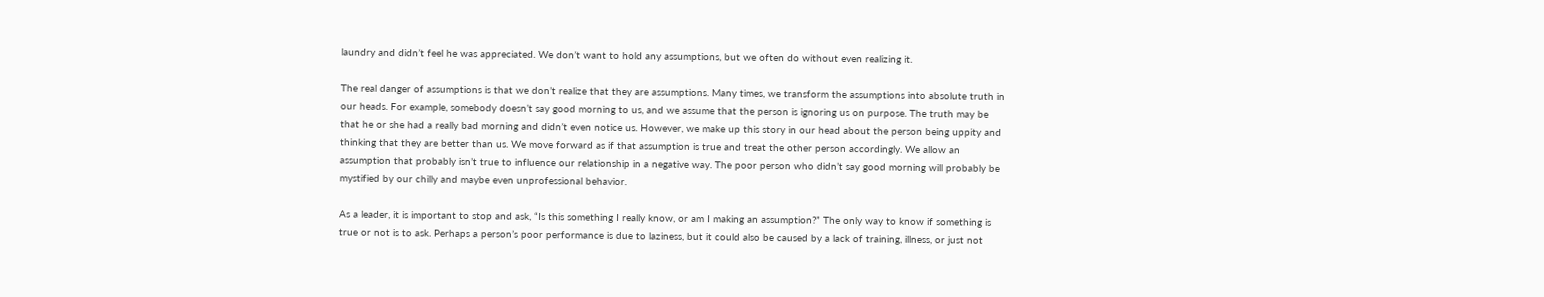laundry and didn’t feel he was appreciated. We don’t want to hold any assumptions, but we often do without even realizing it.

The real danger of assumptions is that we don’t realize that they are assumptions. Many times, we transform the assumptions into absolute truth in our heads. For example, somebody doesn’t say good morning to us, and we assume that the person is ignoring us on purpose. The truth may be that he or she had a really bad morning and didn’t even notice us. However, we make up this story in our head about the person being uppity and thinking that they are better than us. We move forward as if that assumption is true and treat the other person accordingly. We allow an assumption that probably isn’t true to influence our relationship in a negative way. The poor person who didn’t say good morning will probably be mystified by our chilly and maybe even unprofessional behavior.

As a leader, it is important to stop and ask, “Is this something I really know, or am I making an assumption?” The only way to know if something is true or not is to ask. Perhaps a person’s poor performance is due to laziness, but it could also be caused by a lack of training, illness, or just not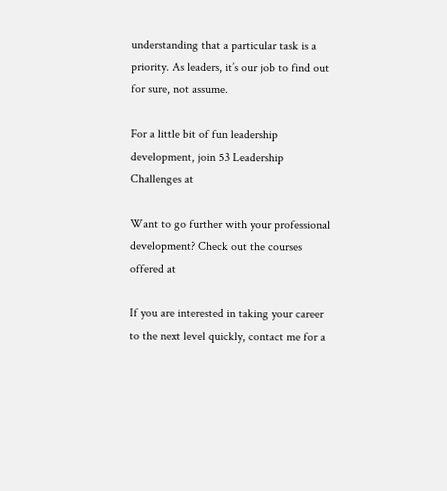understanding that a particular task is a priority. As leaders, it’s our job to find out for sure, not assume.

For a little bit of fun leadership development, join 53 Leadership Challenges at

Want to go further with your professional development? Check out the courses offered at

If you are interested in taking your career to the next level quickly, contact me for a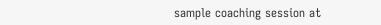sample coaching session at